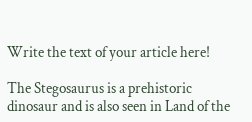Write the text of your article here!

The Stegosaurus is a prehistoric dinosaur and is also seen in Land of the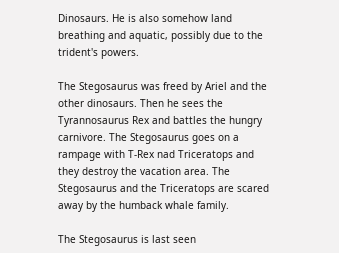Dinosaurs. He is also somehow land breathing and aquatic, possibly due to the trident's powers.

The Stegosaurus was freed by Ariel and the other dinosaurs. Then he sees the Tyrannosaurus Rex and battles the hungry carnivore. The Stegosaurus goes on a rampage with T-Rex nad Triceratops and they destroy the vacation area. The Stegosaurus and the Triceratops are scared away by the humback whale family.

The Stegosaurus is last seen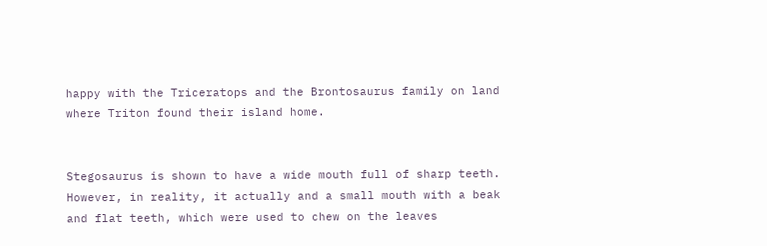happy with the Triceratops and the Brontosaurus family on land where Triton found their island home.


Stegosaurus is shown to have a wide mouth full of sharp teeth. However, in reality, it actually and a small mouth with a beak and flat teeth, which were used to chew on the leaves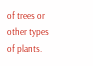of trees or other types of plants.